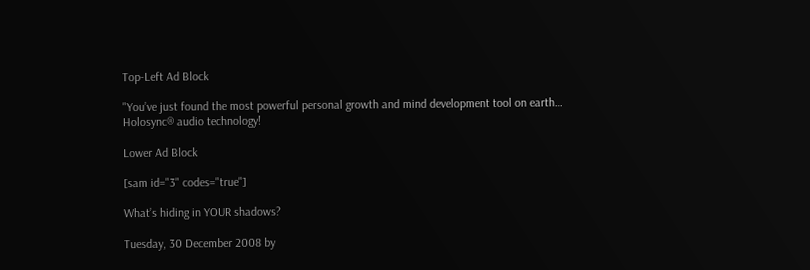Top-Left Ad Block

"You’ve just found the most powerful personal growth and mind development tool on earth…     Holosync® audio technology!

Lower Ad Block

[sam id="3" codes="true"]

What’s hiding in YOUR shadows?

Tuesday, 30 December 2008 by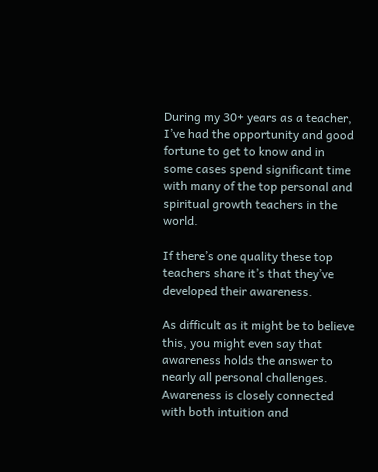During my 30+ years as a teacher, I’ve had the opportunity and good fortune to get to know and in some cases spend significant time with many of the top personal and spiritual growth teachers in the world.

If there’s one quality these top teachers share it’s that they’ve developed their awareness.

As difficult as it might be to believe this, you might even say that awareness holds the answer to nearly all personal challenges. Awareness is closely connected with both intuition and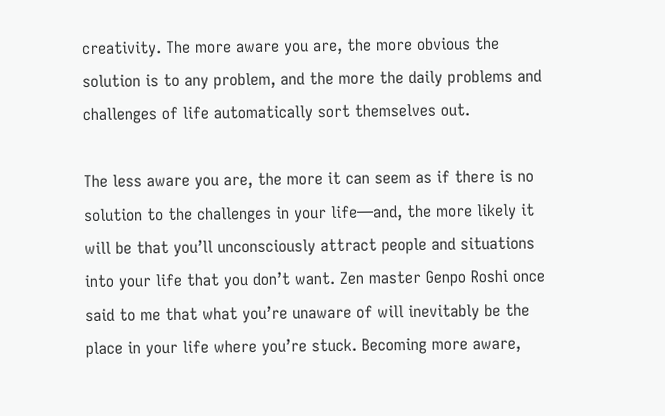creativity. The more aware you are, the more obvious the solution is to any problem, and the more the daily problems and challenges of life automatically sort themselves out.

The less aware you are, the more it can seem as if there is no solution to the challenges in your life—and, the more likely it will be that you’ll unconsciously attract people and situations into your life that you don’t want. Zen master Genpo Roshi once said to me that what you’re unaware of will inevitably be the place in your life where you’re stuck. Becoming more aware,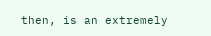then, is an extremely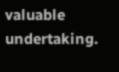valuable undertaking.